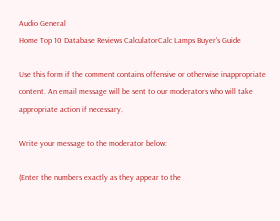Audio General
Home Top 10 Database Reviews CalculatorCalc Lamps Buyer's Guide

Use this form if the comment contains offensive or otherwise inappropriate content. An email message will be sent to our moderators who will take appropriate action if necessary.

Write your message to the moderator below:

(Enter the numbers exactly as they appear to the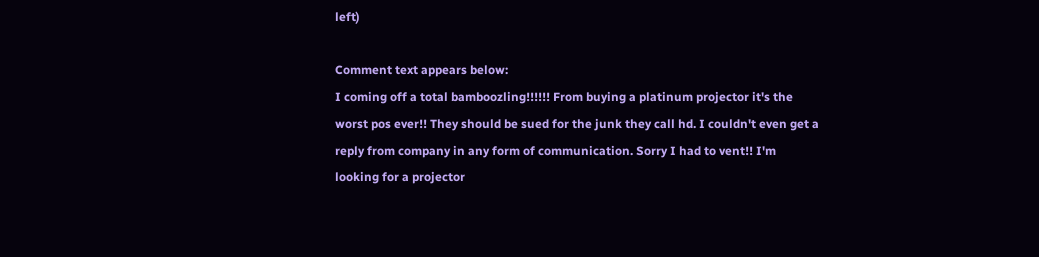left)

Comment text appears below:
I coming off a total bamboozling!!!!!! From buying a platinum projector it's the worst pos ever!! They should be sued for the junk they call hd. I couldn't even get a reply from company in any form of communication. Sorry I had to vent!! I'm looking for a projector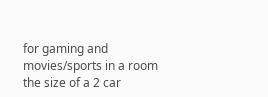for gaming and movies/sports in a room the size of a 2 car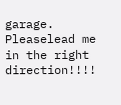garage. Pleaselead me in the right direction!!!!